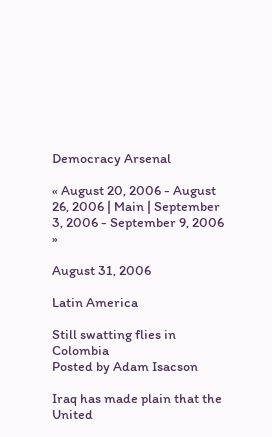Democracy Arsenal

« August 20, 2006 - August 26, 2006 | Main | September 3, 2006 - September 9, 2006 »

August 31, 2006

Latin America

Still swatting flies in Colombia
Posted by Adam Isacson

Iraq has made plain that the United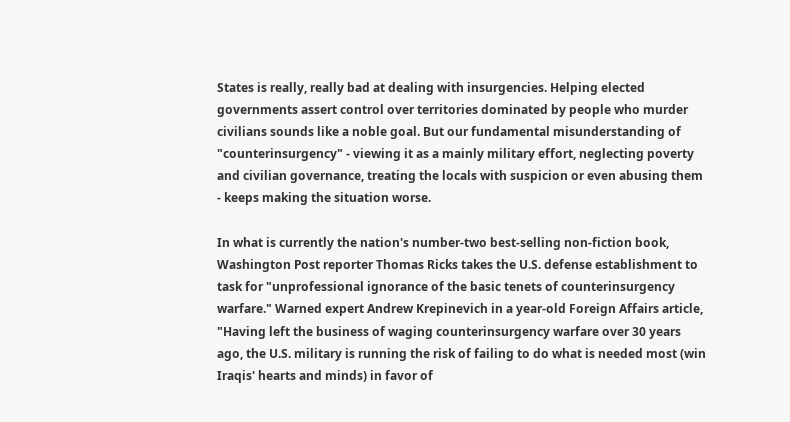States is really, really bad at dealing with insurgencies. Helping elected governments assert control over territories dominated by people who murder civilians sounds like a noble goal. But our fundamental misunderstanding of "counterinsurgency" - viewing it as a mainly military effort, neglecting poverty and civilian governance, treating the locals with suspicion or even abusing them - keeps making the situation worse.

In what is currently the nation's number-two best-selling non-fiction book, Washington Post reporter Thomas Ricks takes the U.S. defense establishment to task for "unprofessional ignorance of the basic tenets of counterinsurgency warfare." Warned expert Andrew Krepinevich in a year-old Foreign Affairs article, "Having left the business of waging counterinsurgency warfare over 30 years ago, the U.S. military is running the risk of failing to do what is needed most (win Iraqis' hearts and minds) in favor of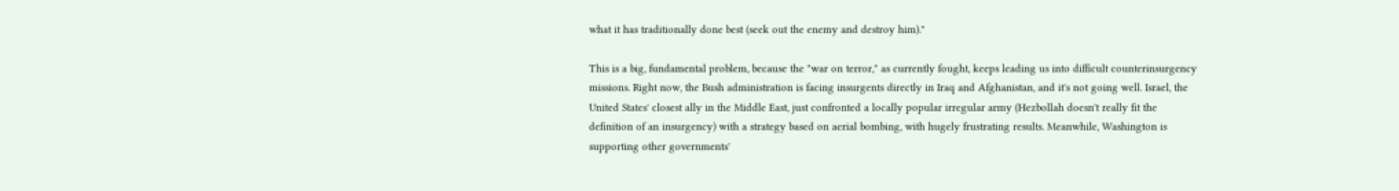what it has traditionally done best (seek out the enemy and destroy him)."

This is a big, fundamental problem, because the "war on terror," as currently fought, keeps leading us into difficult counterinsurgency missions. Right now, the Bush administration is facing insurgents directly in Iraq and Afghanistan, and it's not going well. Israel, the United States' closest ally in the Middle East, just confronted a locally popular irregular army (Hezbollah doesn't really fit the definition of an insurgency) with a strategy based on aerial bombing, with hugely frustrating results. Meanwhile, Washington is supporting other governments'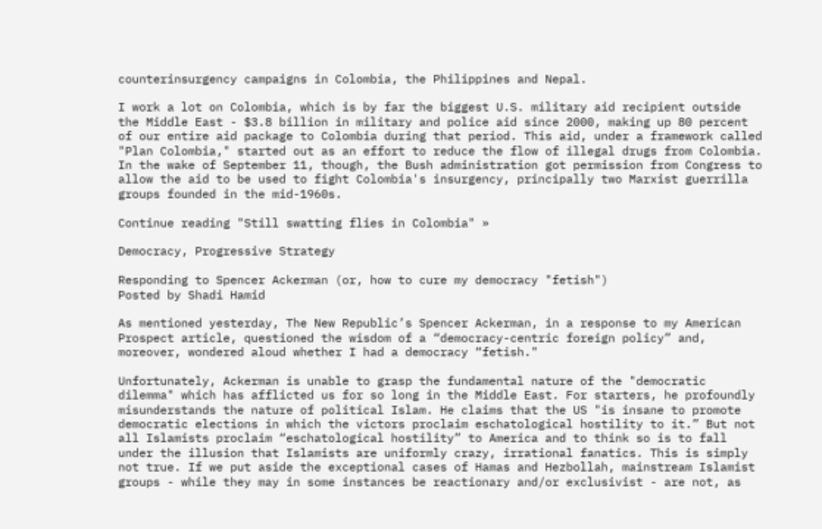counterinsurgency campaigns in Colombia, the Philippines and Nepal.

I work a lot on Colombia, which is by far the biggest U.S. military aid recipient outside the Middle East - $3.8 billion in military and police aid since 2000, making up 80 percent of our entire aid package to Colombia during that period. This aid, under a framework called "Plan Colombia," started out as an effort to reduce the flow of illegal drugs from Colombia. In the wake of September 11, though, the Bush administration got permission from Congress to allow the aid to be used to fight Colombia's insurgency, principally two Marxist guerrilla groups founded in the mid-1960s.

Continue reading "Still swatting flies in Colombia" »

Democracy, Progressive Strategy

Responding to Spencer Ackerman (or, how to cure my democracy "fetish")
Posted by Shadi Hamid

As mentioned yesterday, The New Republic’s Spencer Ackerman, in a response to my American Prospect article, questioned the wisdom of a “democracy-centric foreign policy” and, moreover, wondered aloud whether I had a democracy “fetish."

Unfortunately, Ackerman is unable to grasp the fundamental nature of the "democratic dilemma" which has afflicted us for so long in the Middle East. For starters, he profoundly misunderstands the nature of political Islam. He claims that the US "is insane to promote democratic elections in which the victors proclaim eschatological hostility to it.” But not all Islamists proclaim “eschatological hostility” to America and to think so is to fall under the illusion that Islamists are uniformly crazy, irrational fanatics. This is simply not true. If we put aside the exceptional cases of Hamas and Hezbollah, mainstream Islamist groups - while they may in some instances be reactionary and/or exclusivist - are not, as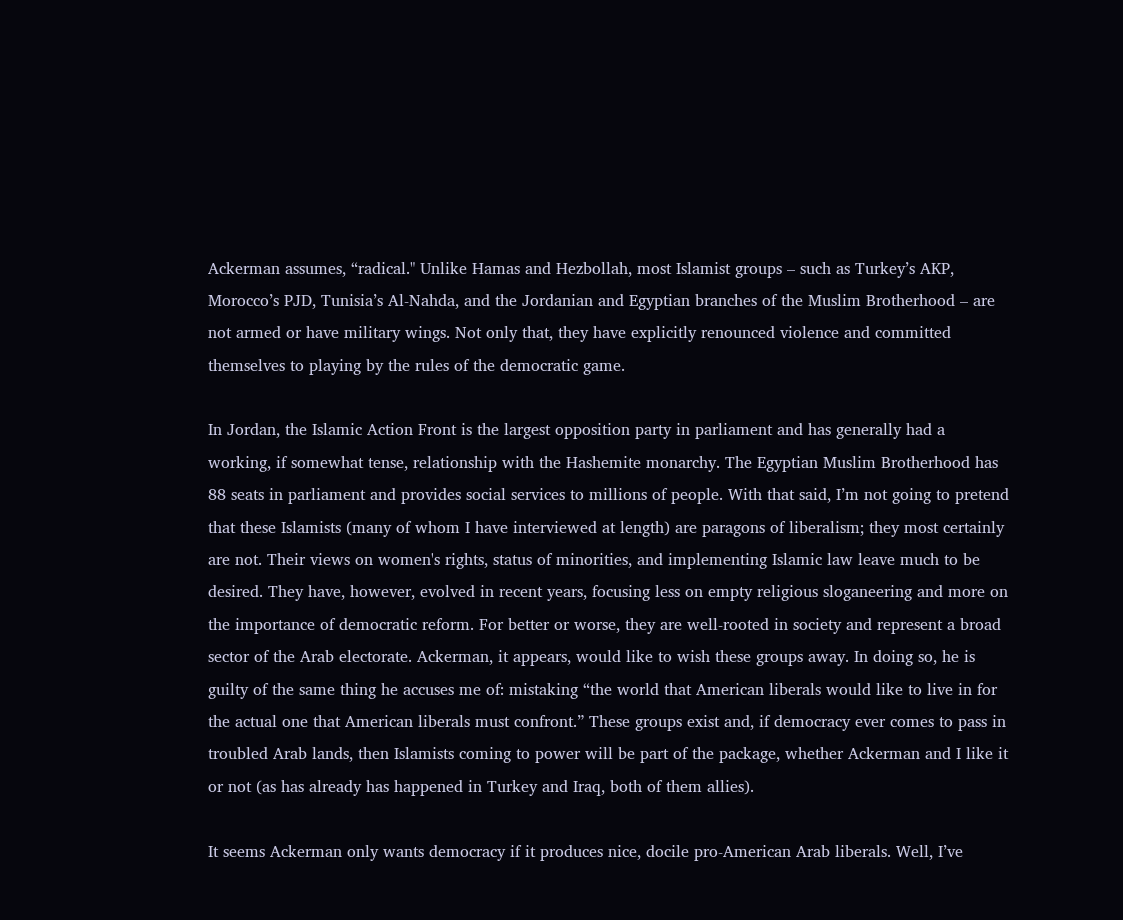Ackerman assumes, “radical." Unlike Hamas and Hezbollah, most Islamist groups – such as Turkey’s AKP, Morocco’s PJD, Tunisia’s Al-Nahda, and the Jordanian and Egyptian branches of the Muslim Brotherhood – are not armed or have military wings. Not only that, they have explicitly renounced violence and committed themselves to playing by the rules of the democratic game.

In Jordan, the Islamic Action Front is the largest opposition party in parliament and has generally had a working, if somewhat tense, relationship with the Hashemite monarchy. The Egyptian Muslim Brotherhood has 88 seats in parliament and provides social services to millions of people. With that said, I’m not going to pretend that these Islamists (many of whom I have interviewed at length) are paragons of liberalism; they most certainly are not. Their views on women's rights, status of minorities, and implementing Islamic law leave much to be desired. They have, however, evolved in recent years, focusing less on empty religious sloganeering and more on the importance of democratic reform. For better or worse, they are well-rooted in society and represent a broad sector of the Arab electorate. Ackerman, it appears, would like to wish these groups away. In doing so, he is guilty of the same thing he accuses me of: mistaking “the world that American liberals would like to live in for the actual one that American liberals must confront.” These groups exist and, if democracy ever comes to pass in troubled Arab lands, then Islamists coming to power will be part of the package, whether Ackerman and I like it or not (as has already has happened in Turkey and Iraq, both of them allies).

It seems Ackerman only wants democracy if it produces nice, docile pro-American Arab liberals. Well, I’ve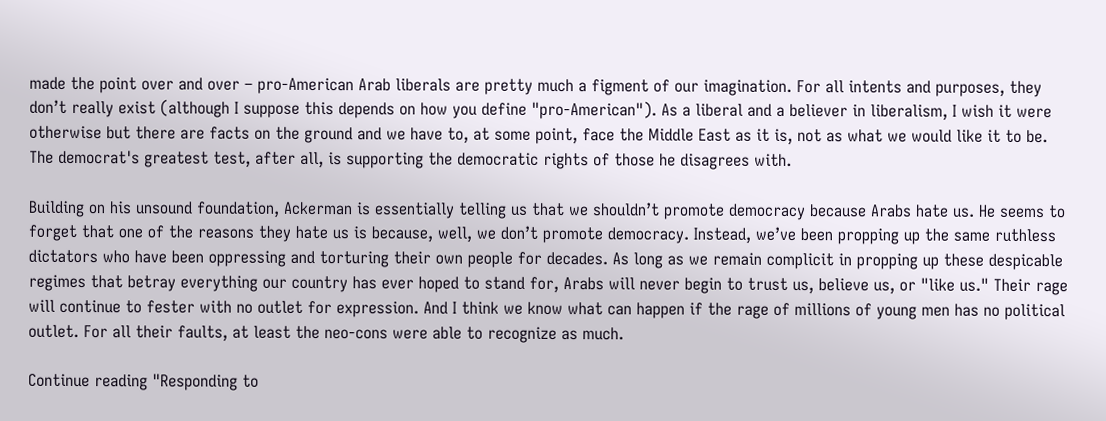made the point over and over – pro-American Arab liberals are pretty much a figment of our imagination. For all intents and purposes, they don’t really exist (although I suppose this depends on how you define "pro-American"). As a liberal and a believer in liberalism, I wish it were otherwise but there are facts on the ground and we have to, at some point, face the Middle East as it is, not as what we would like it to be. The democrat's greatest test, after all, is supporting the democratic rights of those he disagrees with.

Building on his unsound foundation, Ackerman is essentially telling us that we shouldn’t promote democracy because Arabs hate us. He seems to forget that one of the reasons they hate us is because, well, we don’t promote democracy. Instead, we’ve been propping up the same ruthless dictators who have been oppressing and torturing their own people for decades. As long as we remain complicit in propping up these despicable regimes that betray everything our country has ever hoped to stand for, Arabs will never begin to trust us, believe us, or "like us." Their rage will continue to fester with no outlet for expression. And I think we know what can happen if the rage of millions of young men has no political outlet. For all their faults, at least the neo-cons were able to recognize as much.

Continue reading "Responding to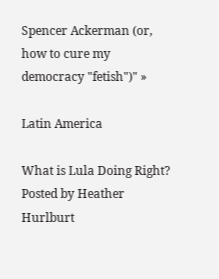Spencer Ackerman (or, how to cure my democracy "fetish")" »

Latin America

What is Lula Doing Right?
Posted by Heather Hurlburt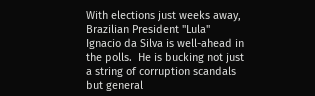With elections just weeks away, Brazilian President "Lula" Ignacio da Silva is well-ahead in the polls.  He is bucking not just a string of corruption scandals but general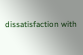dissatisfaction with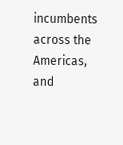incumbents across the Americas, and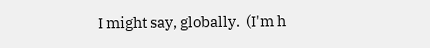I might say, globally.  (I'm h